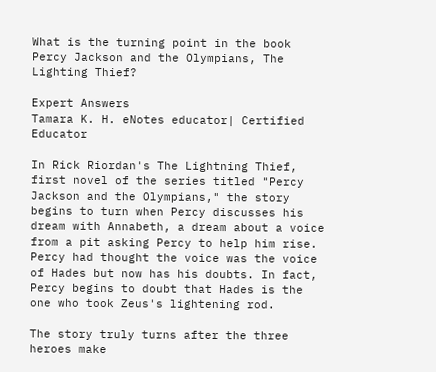What is the turning point in the book Percy Jackson and the Olympians, The Lighting Thief?

Expert Answers
Tamara K. H. eNotes educator| Certified Educator

In Rick Riordan's The Lightning Thief, first novel of the series titled "Percy Jackson and the Olympians," the story begins to turn when Percy discusses his dream with Annabeth, a dream about a voice from a pit asking Percy to help him rise. Percy had thought the voice was the voice of Hades but now has his doubts. In fact, Percy begins to doubt that Hades is the one who took Zeus's lightening rod.

The story truly turns after the three heroes make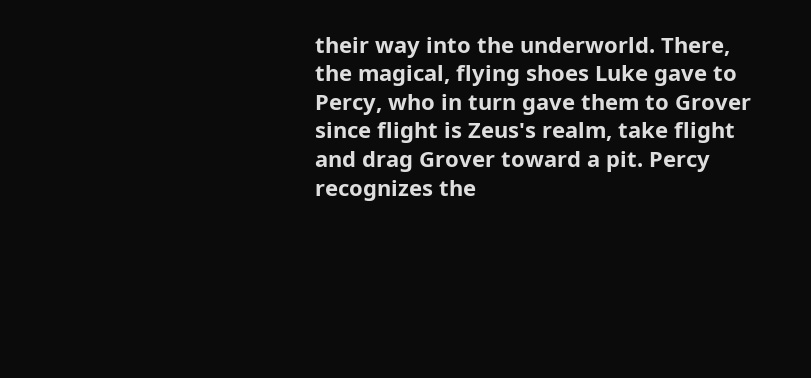their way into the underworld. There, the magical, flying shoes Luke gave to Percy, who in turn gave them to Grover since flight is Zeus's realm, take flight and drag Grover toward a pit. Percy recognizes the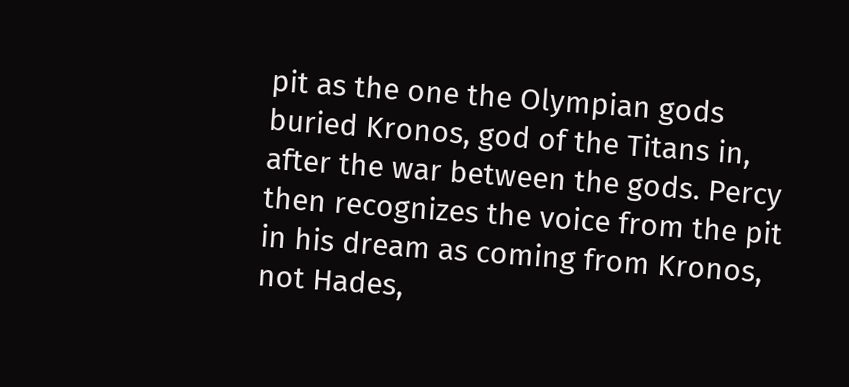pit as the one the Olympian gods buried Kronos, god of the Titans in, after the war between the gods. Percy then recognizes the voice from the pit in his dream as coming from Kronos, not Hades,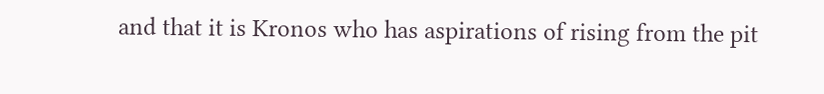and that it is Kronos who has aspirations of rising from the pit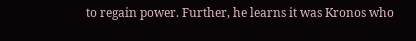to regain power. Further, he learns it was Kronos who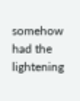somehow had the lightening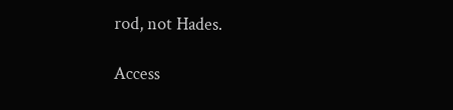rod, not Hades.

Access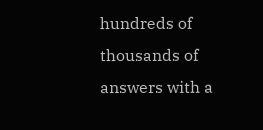hundreds of thousands of answers with a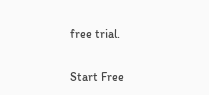free trial.

Start Free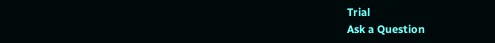Trial
Ask a Question